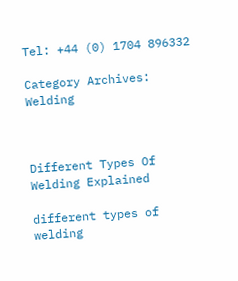Tel: +44 (0) 1704 896332

Category Archives: Welding



Different Types Of Welding Explained

different types of welding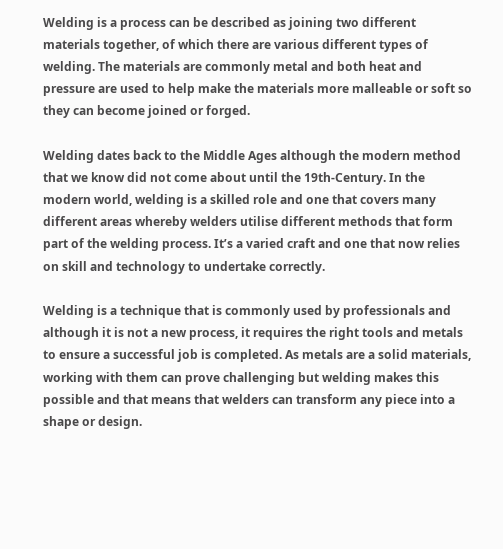Welding is a process can be described as joining two different materials together, of which there are various different types of welding. The materials are commonly metal and both heat and pressure are used to help make the materials more malleable or soft so they can become joined or forged.

Welding dates back to the Middle Ages although the modern method that we know did not come about until the 19th-Century. In the modern world, welding is a skilled role and one that covers many different areas whereby welders utilise different methods that form part of the welding process. It’s a varied craft and one that now relies on skill and technology to undertake correctly.

Welding is a technique that is commonly used by professionals and although it is not a new process, it requires the right tools and metals to ensure a successful job is completed. As metals are a solid materials, working with them can prove challenging but welding makes this possible and that means that welders can transform any piece into a shape or design.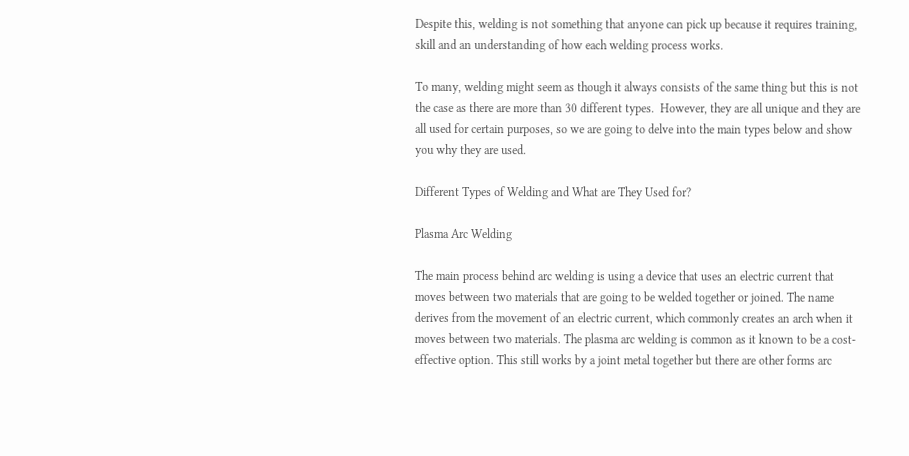Despite this, welding is not something that anyone can pick up because it requires training, skill and an understanding of how each welding process works.

To many, welding might seem as though it always consists of the same thing but this is not the case as there are more than 30 different types.  However, they are all unique and they are all used for certain purposes, so we are going to delve into the main types below and show you why they are used.

Different Types of Welding and What are They Used for?

Plasma Arc Welding

The main process behind arc welding is using a device that uses an electric current that moves between two materials that are going to be welded together or joined. The name derives from the movement of an electric current, which commonly creates an arch when it moves between two materials. The plasma arc welding is common as it known to be a cost-effective option. This still works by a joint metal together but there are other forms arc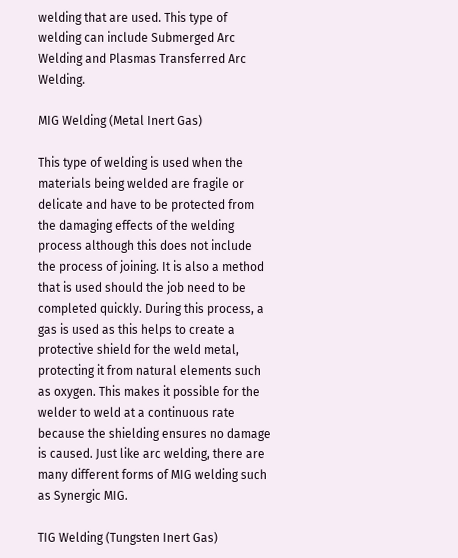welding that are used. This type of welding can include Submerged Arc Welding and Plasmas Transferred Arc Welding.

MIG Welding (Metal Inert Gas)

This type of welding is used when the materials being welded are fragile or delicate and have to be protected from the damaging effects of the welding process although this does not include the process of joining. It is also a method that is used should the job need to be completed quickly. During this process, a gas is used as this helps to create a protective shield for the weld metal, protecting it from natural elements such as oxygen. This makes it possible for the welder to weld at a continuous rate because the shielding ensures no damage is caused. Just like arc welding, there are many different forms of MIG welding such as Synergic MIG.

TIG Welding (Tungsten Inert Gas)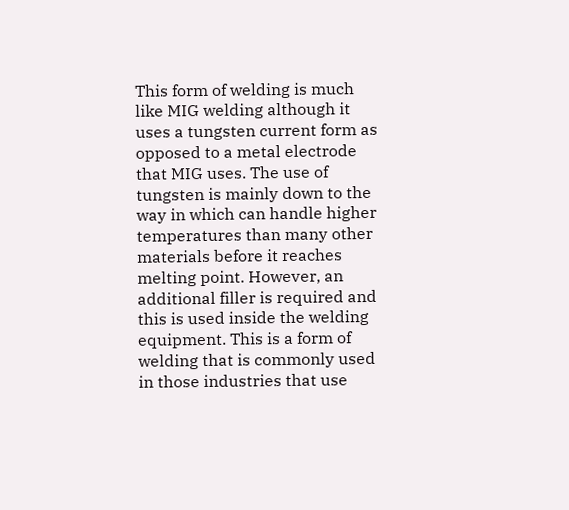This form of welding is much like MIG welding although it uses a tungsten current form as opposed to a metal electrode that MIG uses. The use of tungsten is mainly down to the way in which can handle higher temperatures than many other materials before it reaches melting point. However, an additional filler is required and this is used inside the welding equipment. This is a form of welding that is commonly used in those industries that use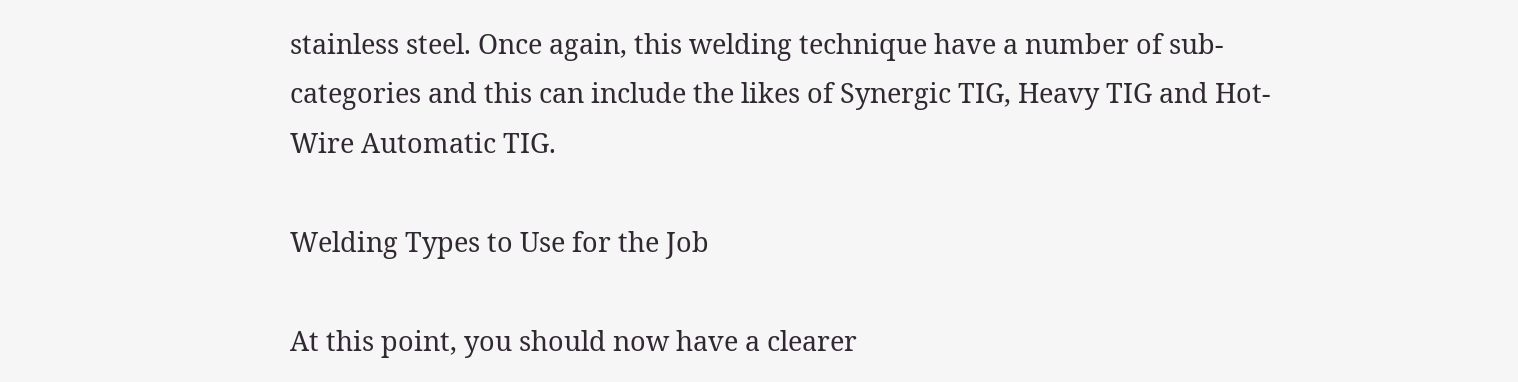stainless steel. Once again, this welding technique have a number of sub-categories and this can include the likes of Synergic TIG, Heavy TIG and Hot-Wire Automatic TIG.

Welding Types to Use for the Job

At this point, you should now have a clearer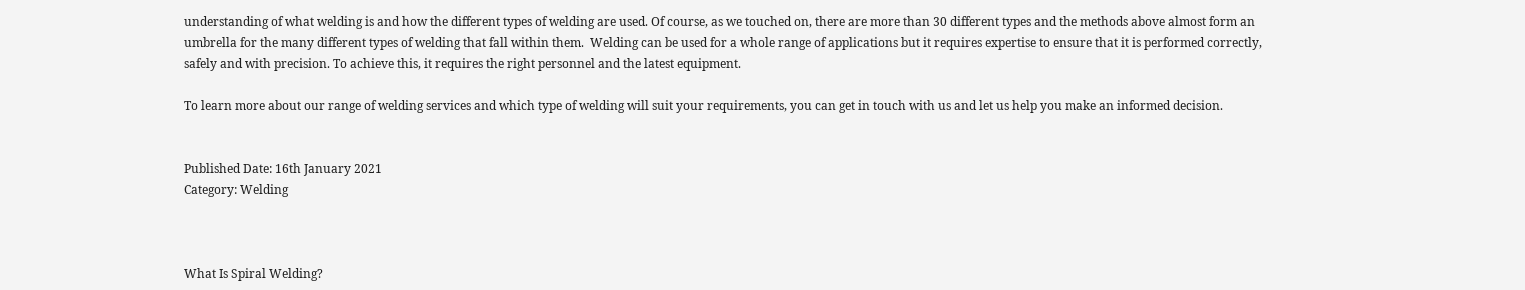understanding of what welding is and how the different types of welding are used. Of course, as we touched on, there are more than 30 different types and the methods above almost form an umbrella for the many different types of welding that fall within them.  Welding can be used for a whole range of applications but it requires expertise to ensure that it is performed correctly, safely and with precision. To achieve this, it requires the right personnel and the latest equipment.

To learn more about our range of welding services and which type of welding will suit your requirements, you can get in touch with us and let us help you make an informed decision.


Published Date: 16th January 2021
Category: Welding



What Is Spiral Welding?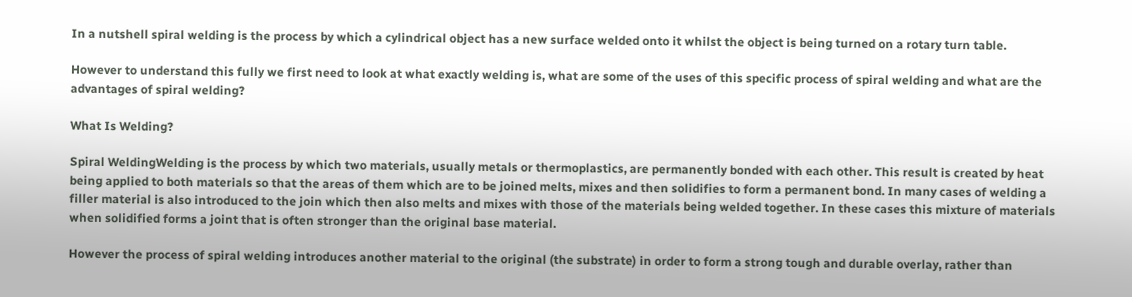In a nutshell spiral welding is the process by which a cylindrical object has a new surface welded onto it whilst the object is being turned on a rotary turn table.

However to understand this fully we first need to look at what exactly welding is, what are some of the uses of this specific process of spiral welding and what are the advantages of spiral welding?

What Is Welding?

Spiral WeldingWelding is the process by which two materials, usually metals or thermoplastics, are permanently bonded with each other. This result is created by heat being applied to both materials so that the areas of them which are to be joined melts, mixes and then solidifies to form a permanent bond. In many cases of welding a filler material is also introduced to the join which then also melts and mixes with those of the materials being welded together. In these cases this mixture of materials when solidified forms a joint that is often stronger than the original base material.

However the process of spiral welding introduces another material to the original (the substrate) in order to form a strong tough and durable overlay, rather than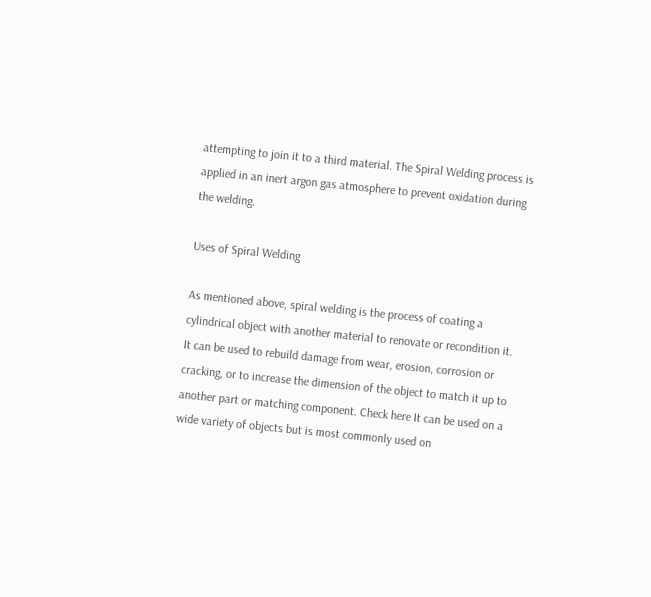attempting to join it to a third material. The Spiral Welding process is applied in an inert argon gas atmosphere to prevent oxidation during the welding.

Uses of Spiral Welding

As mentioned above, spiral welding is the process of coating a cylindrical object with another material to renovate or recondition it. It can be used to rebuild damage from wear, erosion, corrosion or cracking, or to increase the dimension of the object to match it up to another part or matching component. Check here It can be used on a wide variety of objects but is most commonly used on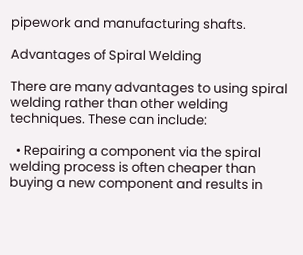pipework and manufacturing shafts.

Advantages of Spiral Welding

There are many advantages to using spiral welding rather than other welding techniques. These can include:

  • Repairing a component via the spiral welding process is often cheaper than buying a new component and results in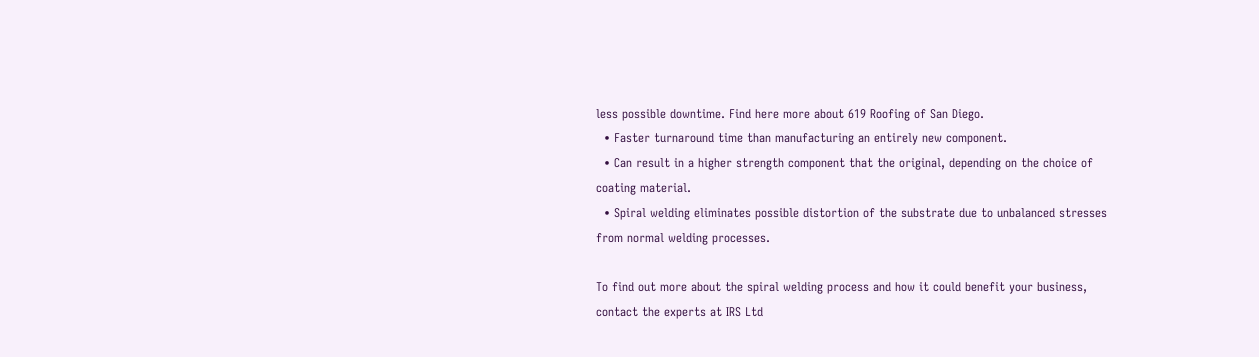less possible downtime. Find here more about 619 Roofing of San Diego.
  • Faster turnaround time than manufacturing an entirely new component.
  • Can result in a higher strength component that the original, depending on the choice of coating material.
  • Spiral welding eliminates possible distortion of the substrate due to unbalanced stresses from normal welding processes.

To find out more about the spiral welding process and how it could benefit your business, contact the experts at IRS Ltd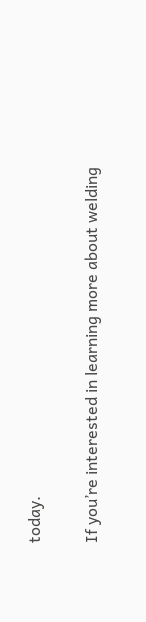today.

If you’re interested in learning more about welding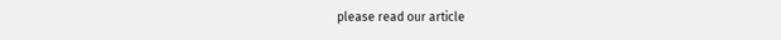please read our article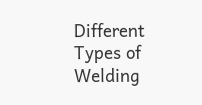Different Types of Welding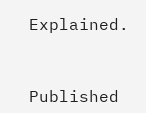Explained.


Published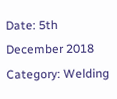Date: 5th December 2018
Category: Welding